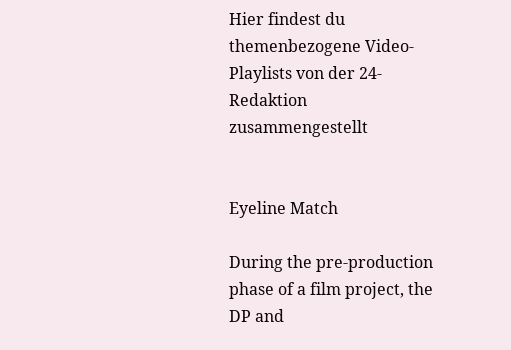Hier findest du themenbezogene Video-Playlists von der 24-Redaktion zusammengestellt


Eyeline Match

During the pre-production phase of a film project, the DP and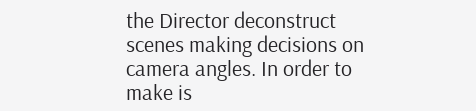the Director deconstruct scenes making decisions on camera angles. In order to make is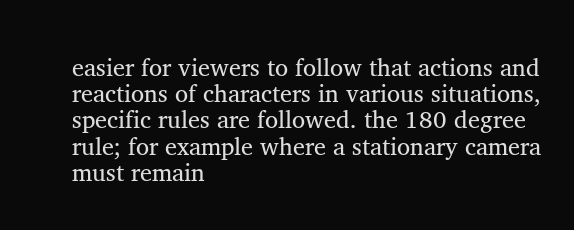easier for viewers to follow that actions and reactions of characters in various situations, specific rules are followed. the 180 degree rule; for example where a stationary camera must remain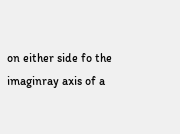on either side fo the imaginray axis of a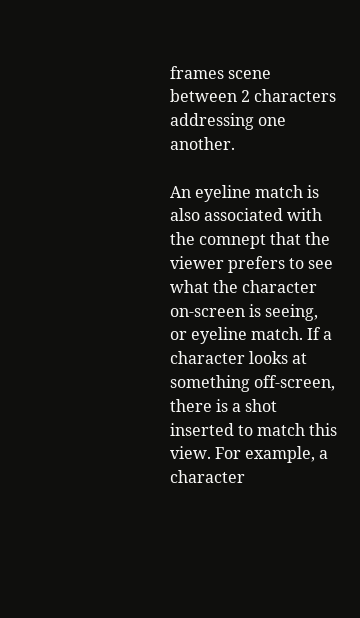frames scene between 2 characters addressing one another.

An eyeline match is also associated with the comnept that the viewer prefers to see what the character on-screen is seeing, or eyeline match. If a character looks at something off-screen, there is a shot inserted to match this view. For example, a character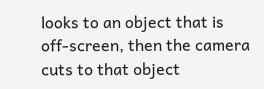looks to an object that is off-screen, then the camera cuts to that object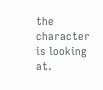the character is looking at.